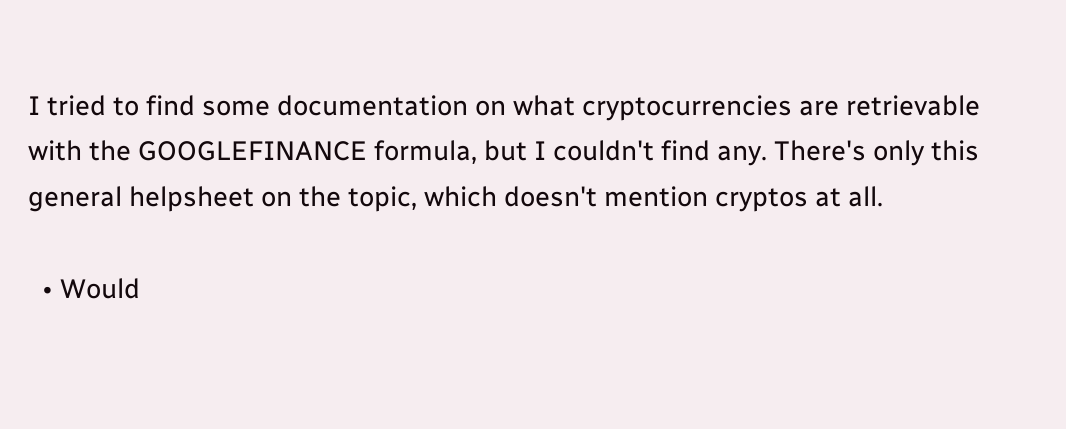I tried to find some documentation on what cryptocurrencies are retrievable with the GOOGLEFINANCE formula, but I couldn't find any. There's only this general helpsheet on the topic, which doesn't mention cryptos at all.

  • Would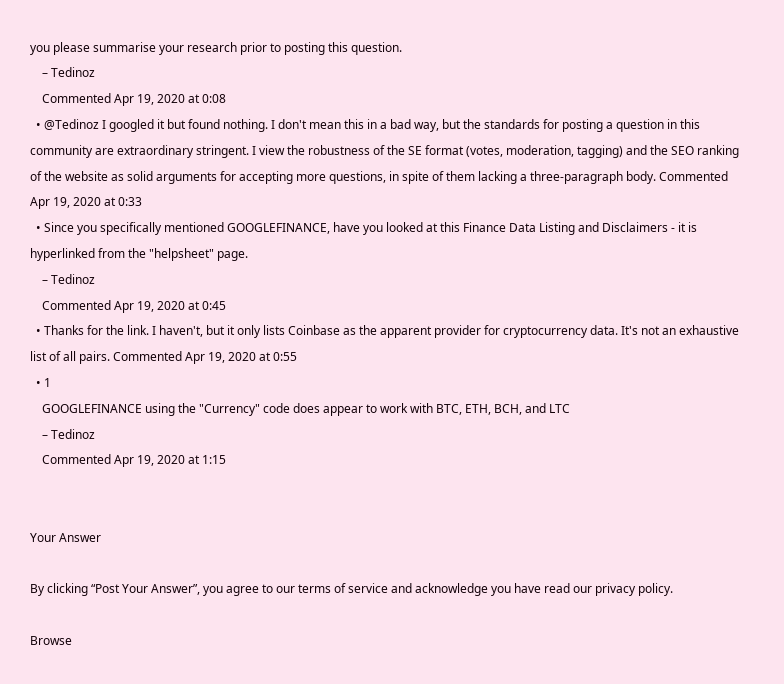you please summarise your research prior to posting this question.
    – Tedinoz
    Commented Apr 19, 2020 at 0:08
  • @Tedinoz I googled it but found nothing. I don't mean this in a bad way, but the standards for posting a question in this community are extraordinary stringent. I view the robustness of the SE format (votes, moderation, tagging) and the SEO ranking of the website as solid arguments for accepting more questions, in spite of them lacking a three-paragraph body. Commented Apr 19, 2020 at 0:33
  • Since you specifically mentioned GOOGLEFINANCE, have you looked at this Finance Data Listing and Disclaimers - it is hyperlinked from the "helpsheet" page.
    – Tedinoz
    Commented Apr 19, 2020 at 0:45
  • Thanks for the link. I haven't, but it only lists Coinbase as the apparent provider for cryptocurrency data. It's not an exhaustive list of all pairs. Commented Apr 19, 2020 at 0:55
  • 1
    GOOGLEFINANCE using the "Currency" code does appear to work with BTC, ETH, BCH, and LTC
    – Tedinoz
    Commented Apr 19, 2020 at 1:15


Your Answer

By clicking “Post Your Answer”, you agree to our terms of service and acknowledge you have read our privacy policy.

Browse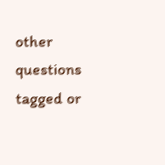other questions tagged or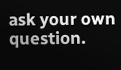ask your own question.